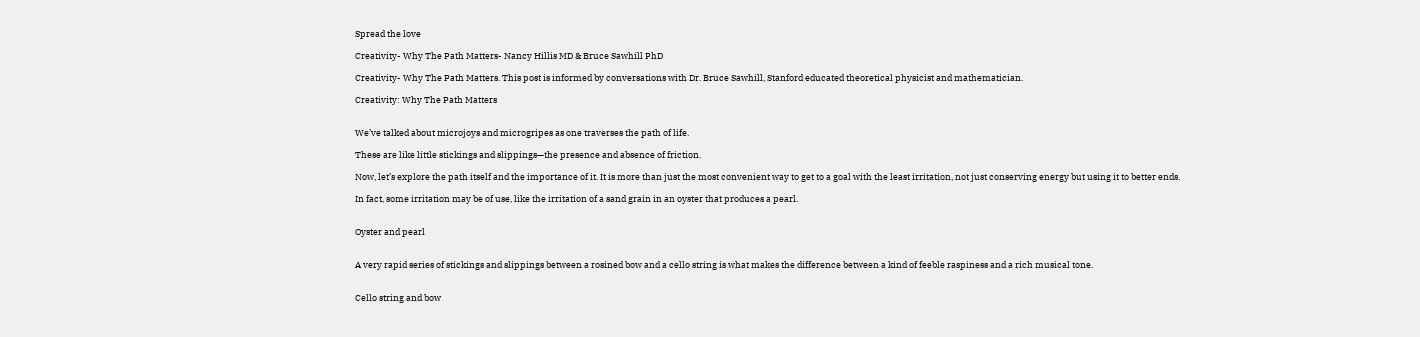Spread the love

Creativity- Why The Path Matters- Nancy Hillis MD & Bruce Sawhill PhD

Creativity- Why The Path Matters. This post is informed by conversations with Dr. Bruce Sawhill, Stanford educated theoretical physicist and mathematician.

Creativity: Why The Path Matters


We’ve talked about microjoys and microgripes as one traverses the path of life.

These are like little stickings and slippings—the presence and absence of friction.

Now, let’s explore the path itself and the importance of it. It is more than just the most convenient way to get to a goal with the least irritation, not just conserving energy but using it to better ends.

In fact, some irritation may be of use, like the irritation of a sand grain in an oyster that produces a pearl.


Oyster and pearl


A very rapid series of stickings and slippings between a rosined bow and a cello string is what makes the difference between a kind of feeble raspiness and a rich musical tone.


Cello string and bow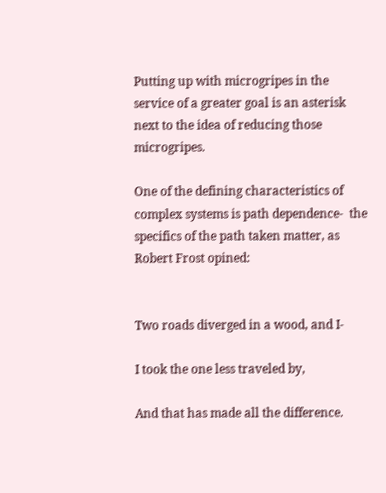Putting up with microgripes in the service of a greater goal is an asterisk next to the idea of reducing those microgripes.

One of the defining characteristics of complex systems is path dependence-  the specifics of the path taken matter, as Robert Frost opined:


Two roads diverged in a wood, and I-

I took the one less traveled by,

And that has made all the difference.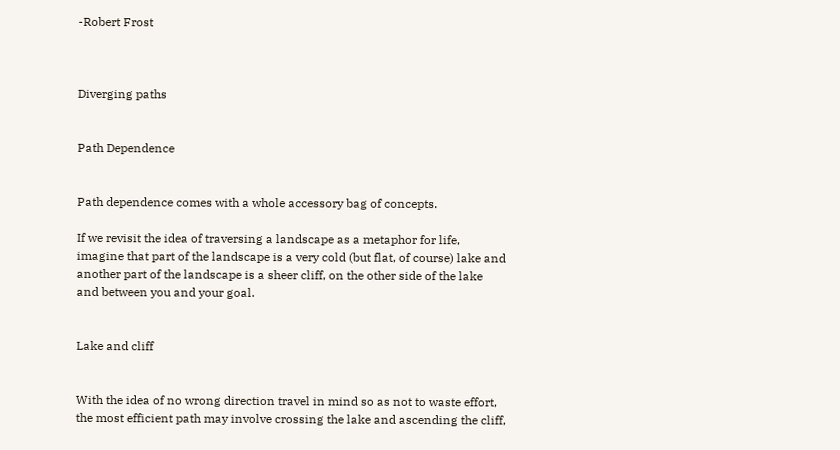-Robert Frost



Diverging paths


Path Dependence


Path dependence comes with a whole accessory bag of concepts.

If we revisit the idea of traversing a landscape as a metaphor for life, imagine that part of the landscape is a very cold (but flat, of course) lake and another part of the landscape is a sheer cliff, on the other side of the lake and between you and your goal.


Lake and cliff


With the idea of no wrong direction travel in mind so as not to waste effort, the most efficient path may involve crossing the lake and ascending the cliff,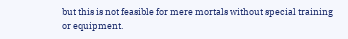but this is not feasible for mere mortals without special training or equipment.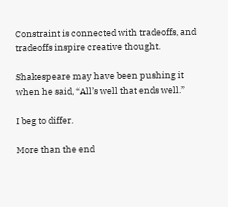Constraint is connected with tradeoffs, and tradeoffs inspire creative thought.

Shakespeare may have been pushing it when he said, “All’s well that ends well.”

I beg to differ.

More than the end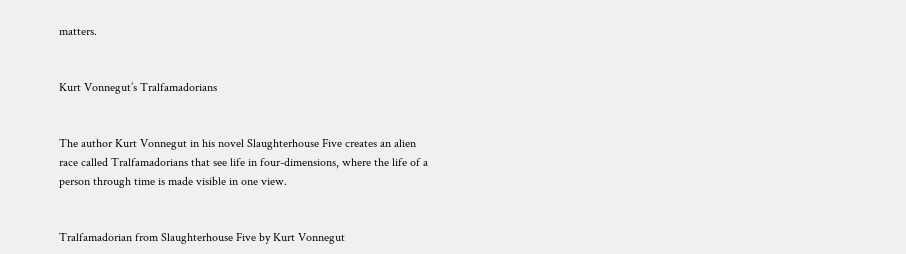matters.


Kurt Vonnegut’s Tralfamadorians


The author Kurt Vonnegut in his novel Slaughterhouse Five creates an alien race called Tralfamadorians that see life in four-dimensions, where the life of a person through time is made visible in one view.


Tralfamadorian from Slaughterhouse Five by Kurt Vonnegut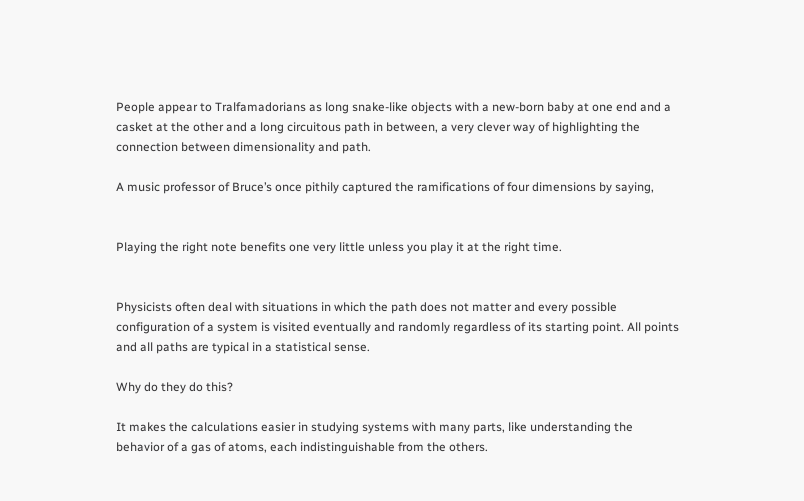People appear to Tralfamadorians as long snake-like objects with a new-born baby at one end and a casket at the other and a long circuitous path in between, a very clever way of highlighting the connection between dimensionality and path.

A music professor of Bruce’s once pithily captured the ramifications of four dimensions by saying,


Playing the right note benefits one very little unless you play it at the right time.


Physicists often deal with situations in which the path does not matter and every possible configuration of a system is visited eventually and randomly regardless of its starting point. All points and all paths are typical in a statistical sense.

Why do they do this?

It makes the calculations easier in studying systems with many parts, like understanding the behavior of a gas of atoms, each indistinguishable from the others.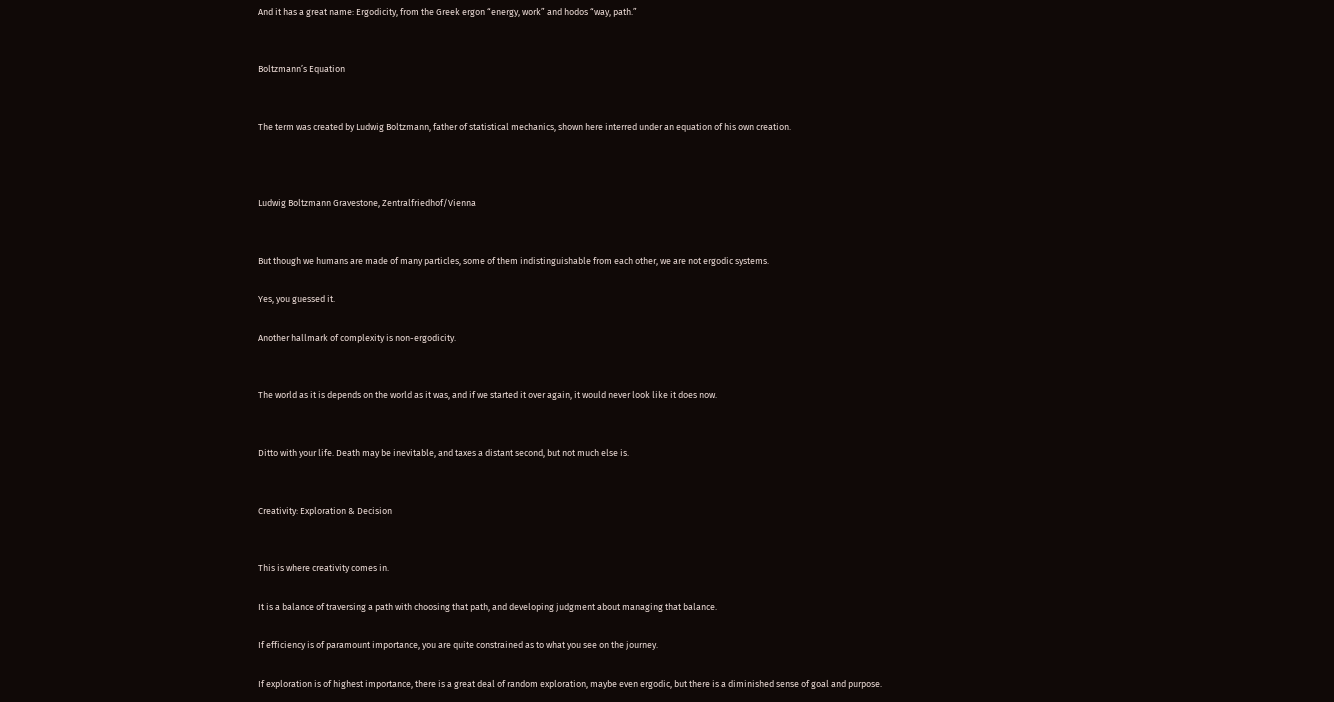And it has a great name: Ergodicity, from the Greek ergon “energy, work” and hodos “way, path.”


Boltzmann’s Equation


The term was created by Ludwig Boltzmann, father of statistical mechanics, shown here interred under an equation of his own creation.



Ludwig Boltzmann Gravestone, Zentralfriedhof/Vienna


But though we humans are made of many particles, some of them indistinguishable from each other, we are not ergodic systems.

Yes, you guessed it.

Another hallmark of complexity is non-ergodicity.


The world as it is depends on the world as it was, and if we started it over again, it would never look like it does now.


Ditto with your life. Death may be inevitable, and taxes a distant second, but not much else is.


Creativity: Exploration & Decision


This is where creativity comes in.

It is a balance of traversing a path with choosing that path, and developing judgment about managing that balance.

If efficiency is of paramount importance, you are quite constrained as to what you see on the journey.

If exploration is of highest importance, there is a great deal of random exploration, maybe even ergodic, but there is a diminished sense of goal and purpose.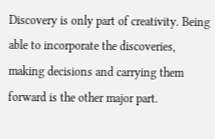Discovery is only part of creativity. Being able to incorporate the discoveries, making decisions and carrying them forward is the other major part.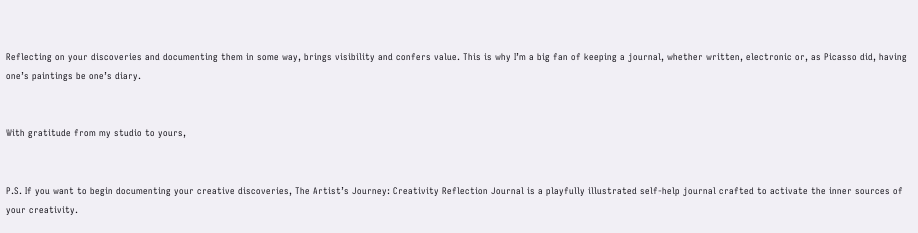Reflecting on your discoveries and documenting them in some way, brings visibility and confers value. This is why I’m a big fan of keeping a journal, whether written, electronic or, as Picasso did, having one’s paintings be one’s diary.


With gratitude from my studio to yours,


P.S. If you want to begin documenting your creative discoveries, The Artist’s Journey: Creativity Reflection Journal is a playfully illustrated self-help journal crafted to activate the inner sources of your creativity.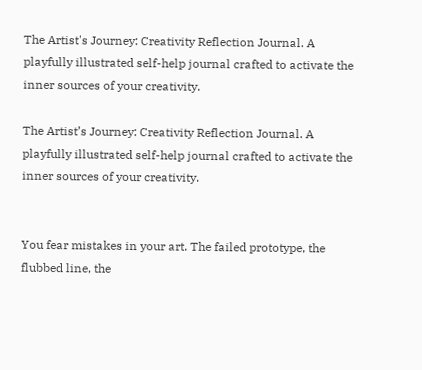The Artist's Journey: Creativity Reflection Journal. A playfully illustrated self-help journal crafted to activate the inner sources of your creativity.

The Artist’s Journey: Creativity Reflection Journal. A playfully illustrated self-help journal crafted to activate the inner sources of your creativity.


You fear mistakes in your art. The failed prototype, the flubbed line, the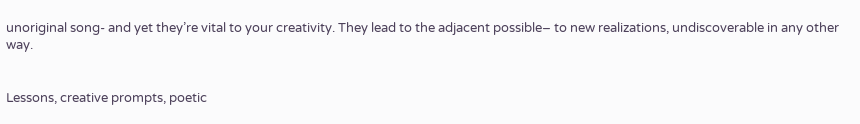unoriginal song- and yet they’re vital to your creativity. They lead to the adjacent possible– to new realizations, undiscoverable in any other way.


Lessons, creative prompts, poetic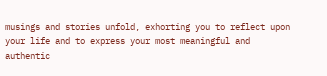musings and stories unfold, exhorting you to reflect upon your life and to express your most meaningful and authentic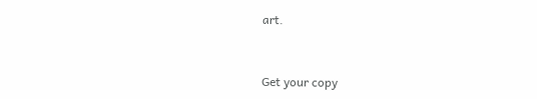art.



Get your copy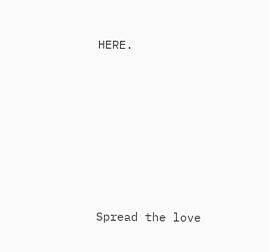HERE.











Spread the love